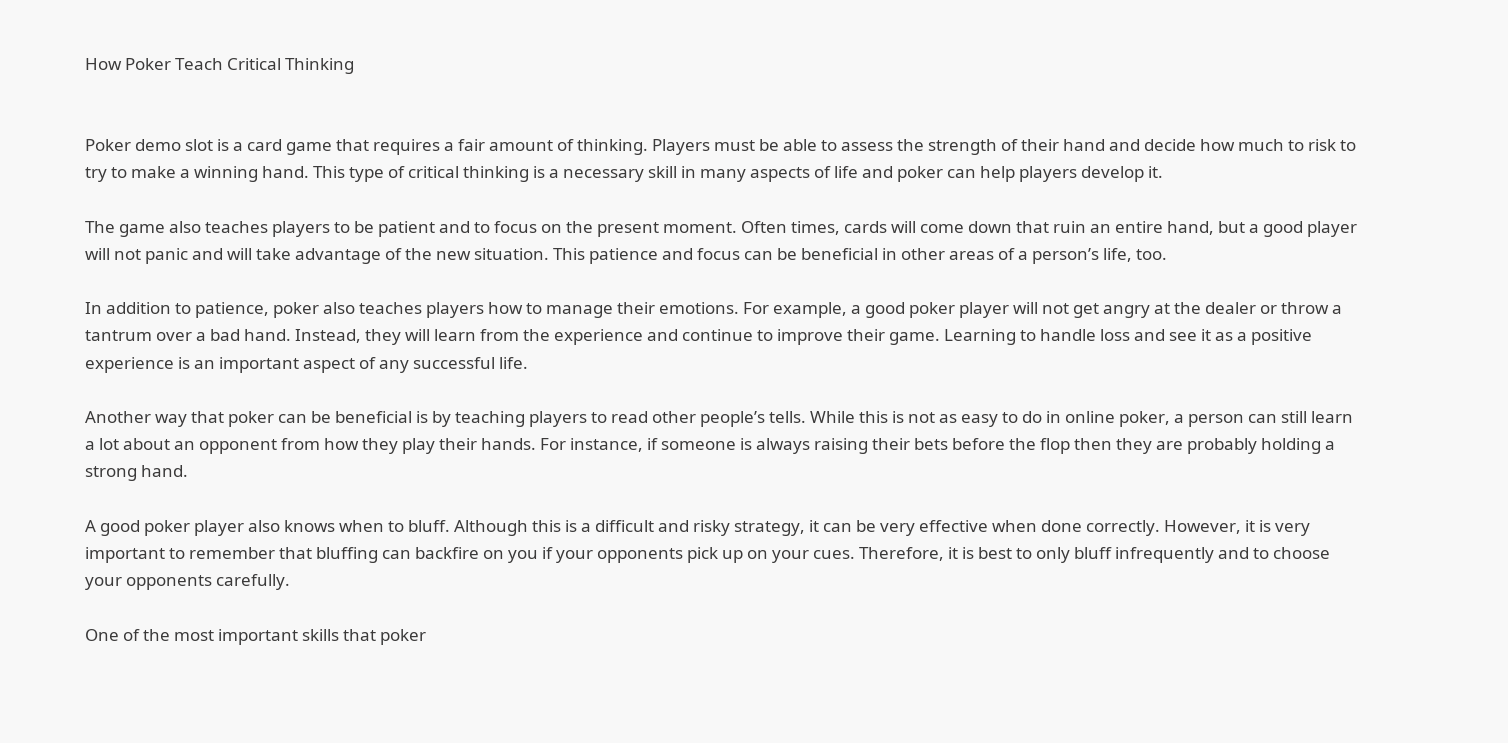How Poker Teach Critical Thinking


Poker demo slot is a card game that requires a fair amount of thinking. Players must be able to assess the strength of their hand and decide how much to risk to try to make a winning hand. This type of critical thinking is a necessary skill in many aspects of life and poker can help players develop it.

The game also teaches players to be patient and to focus on the present moment. Often times, cards will come down that ruin an entire hand, but a good player will not panic and will take advantage of the new situation. This patience and focus can be beneficial in other areas of a person’s life, too.

In addition to patience, poker also teaches players how to manage their emotions. For example, a good poker player will not get angry at the dealer or throw a tantrum over a bad hand. Instead, they will learn from the experience and continue to improve their game. Learning to handle loss and see it as a positive experience is an important aspect of any successful life.

Another way that poker can be beneficial is by teaching players to read other people’s tells. While this is not as easy to do in online poker, a person can still learn a lot about an opponent from how they play their hands. For instance, if someone is always raising their bets before the flop then they are probably holding a strong hand.

A good poker player also knows when to bluff. Although this is a difficult and risky strategy, it can be very effective when done correctly. However, it is very important to remember that bluffing can backfire on you if your opponents pick up on your cues. Therefore, it is best to only bluff infrequently and to choose your opponents carefully.

One of the most important skills that poker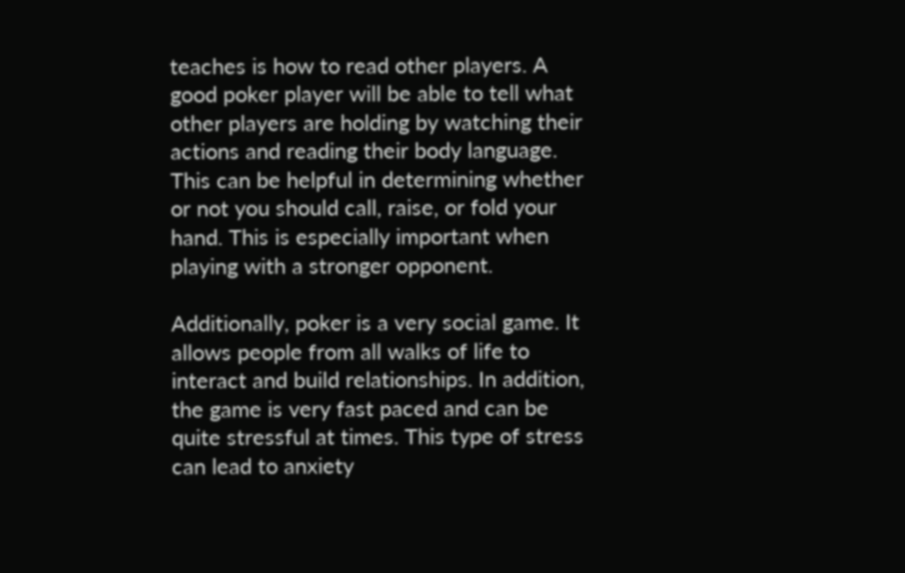teaches is how to read other players. A good poker player will be able to tell what other players are holding by watching their actions and reading their body language. This can be helpful in determining whether or not you should call, raise, or fold your hand. This is especially important when playing with a stronger opponent.

Additionally, poker is a very social game. It allows people from all walks of life to interact and build relationships. In addition, the game is very fast paced and can be quite stressful at times. This type of stress can lead to anxiety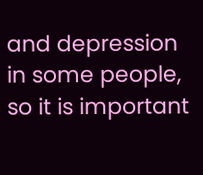and depression in some people, so it is important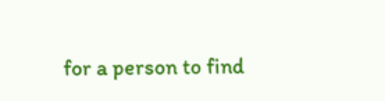for a person to find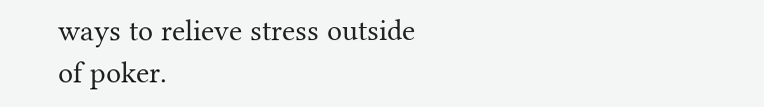ways to relieve stress outside of poker.